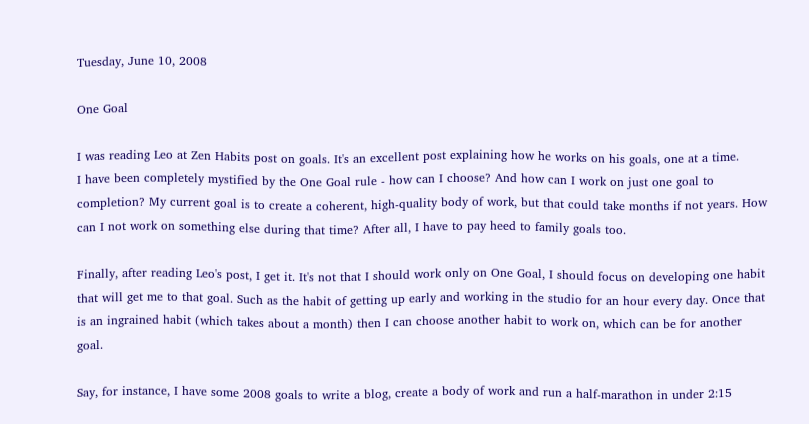Tuesday, June 10, 2008

One Goal

I was reading Leo at Zen Habits post on goals. It's an excellent post explaining how he works on his goals, one at a time.
I have been completely mystified by the One Goal rule - how can I choose? And how can I work on just one goal to completion? My current goal is to create a coherent, high-quality body of work, but that could take months if not years. How can I not work on something else during that time? After all, I have to pay heed to family goals too.

Finally, after reading Leo's post, I get it. It's not that I should work only on One Goal, I should focus on developing one habit that will get me to that goal. Such as the habit of getting up early and working in the studio for an hour every day. Once that is an ingrained habit (which takes about a month) then I can choose another habit to work on, which can be for another goal.

Say, for instance, I have some 2008 goals to write a blog, create a body of work and run a half-marathon in under 2:15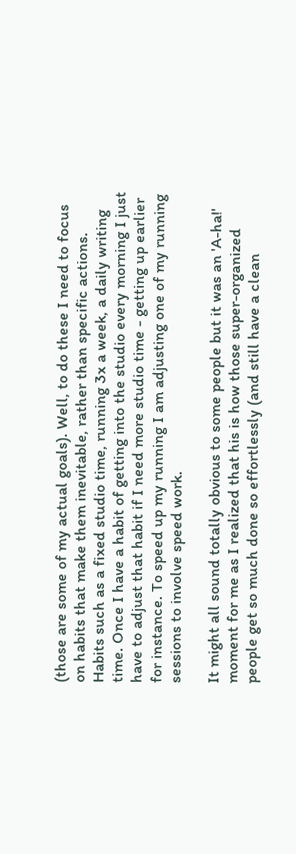(those are some of my actual goals). Well, to do these I need to focus on habits that make them inevitable, rather than specific actions. Habits such as a fixed studio time, running 3x a week, a daily writing time. Once I have a habit of getting into the studio every morning I just have to adjust that habit if I need more studio time - getting up earlier for instance. To speed up my running I am adjusting one of my running sessions to involve speed work.

It might all sound totally obvious to some people but it was an 'A-ha!' moment for me as I realized that his is how those super-organized people get so much done so effortlessly (and still have a clean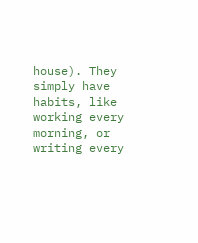house). They simply have habits, like working every morning, or writing every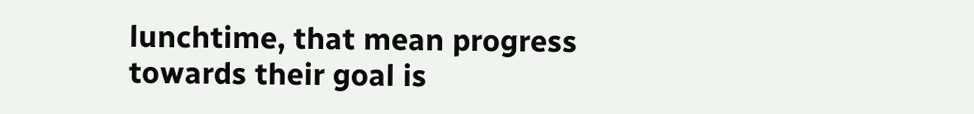lunchtime, that mean progress towards their goal is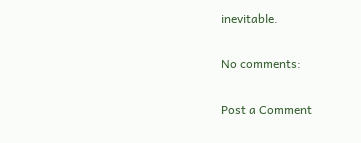inevitable.

No comments:

Post a Comment